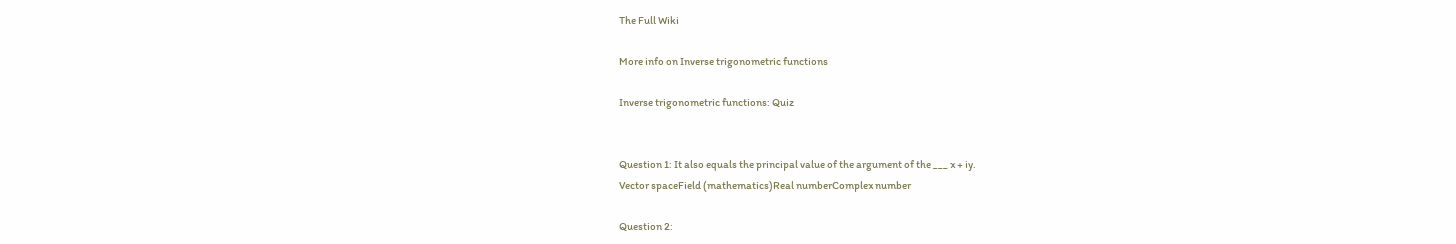The Full Wiki

More info on Inverse trigonometric functions

Inverse trigonometric functions: Quiz


Question 1: It also equals the principal value of the argument of the ___ x + iy.
Vector spaceField (mathematics)Real numberComplex number

Question 2: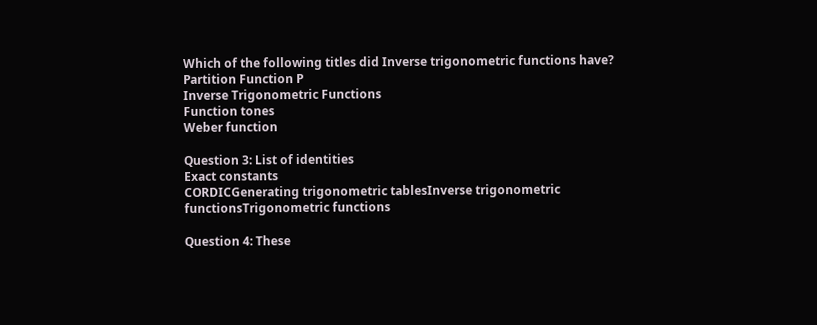Which of the following titles did Inverse trigonometric functions have?
Partition Function P
Inverse Trigonometric Functions
Function tones
Weber function

Question 3: List of identities
Exact constants
CORDICGenerating trigonometric tablesInverse trigonometric functionsTrigonometric functions

Question 4: These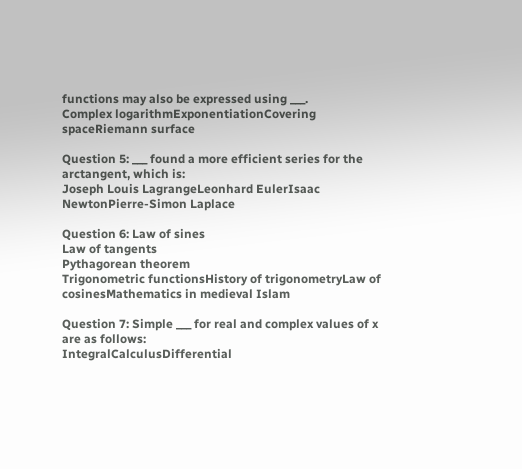functions may also be expressed using ___.
Complex logarithmExponentiationCovering spaceRiemann surface

Question 5: ___ found a more efficient series for the arctangent, which is:
Joseph Louis LagrangeLeonhard EulerIsaac NewtonPierre-Simon Laplace

Question 6: Law of sines
Law of tangents
Pythagorean theorem
Trigonometric functionsHistory of trigonometryLaw of cosinesMathematics in medieval Islam

Question 7: Simple ___ for real and complex values of x are as follows:
IntegralCalculusDifferential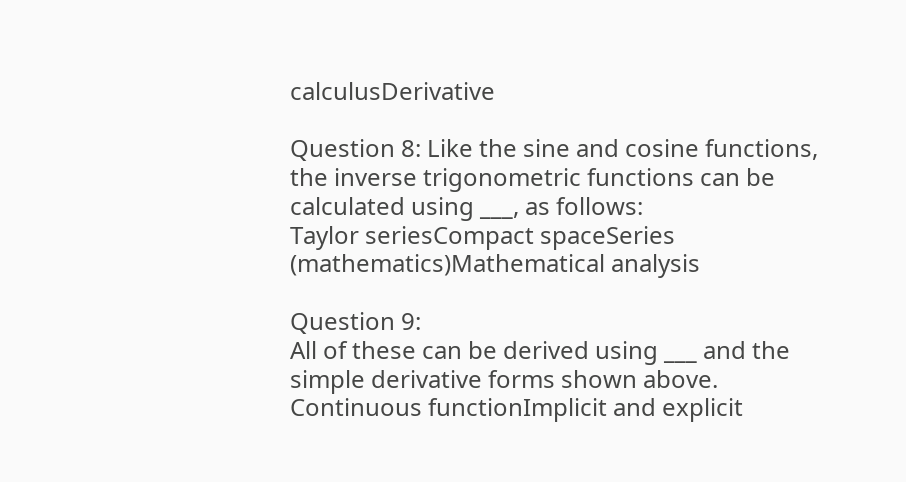calculusDerivative

Question 8: Like the sine and cosine functions, the inverse trigonometric functions can be calculated using ___, as follows:
Taylor seriesCompact spaceSeries (mathematics)Mathematical analysis

Question 9:
All of these can be derived using ___ and the simple derivative forms shown above.
Continuous functionImplicit and explicit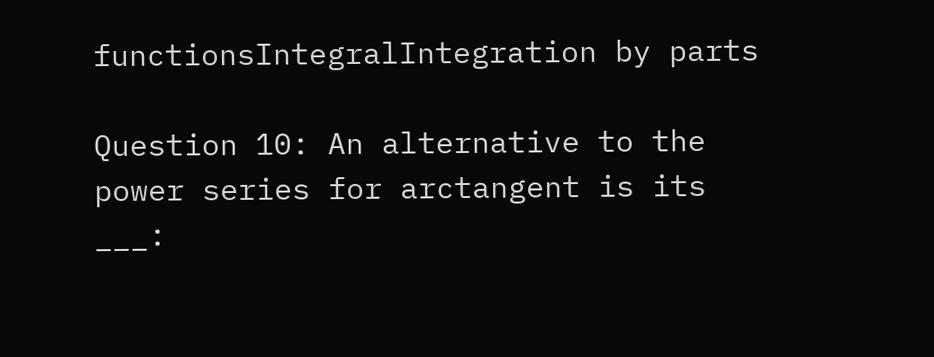functionsIntegralIntegration by parts

Question 10: An alternative to the power series for arctangent is its ___: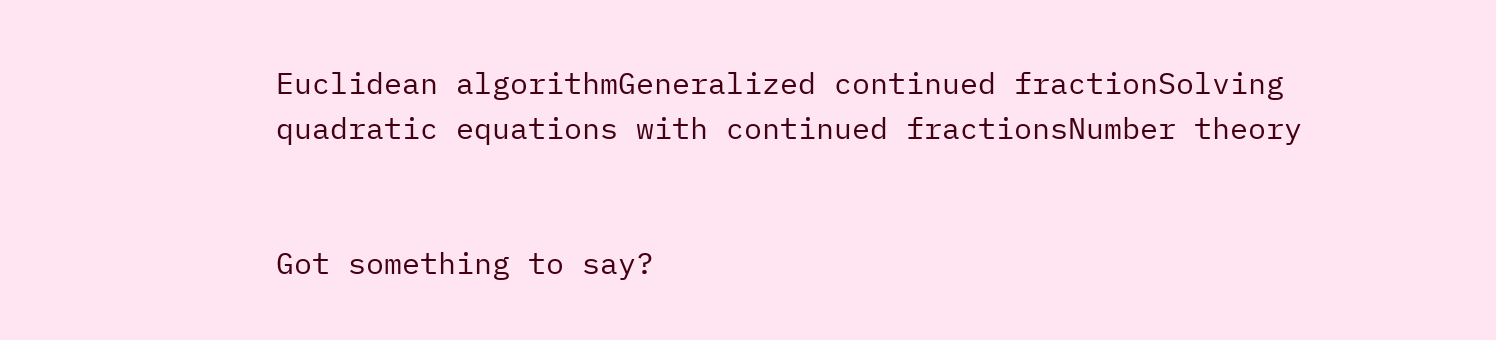Euclidean algorithmGeneralized continued fractionSolving quadratic equations with continued fractionsNumber theory


Got something to say?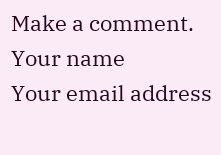Make a comment.
Your name
Your email address